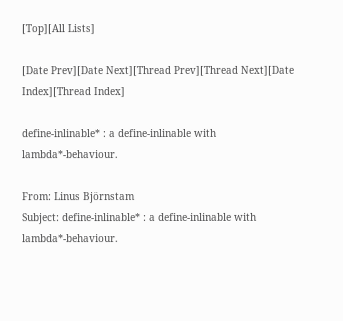[Top][All Lists]

[Date Prev][Date Next][Thread Prev][Thread Next][Date Index][Thread Index]

define-inlinable* : a define-inlinable with lambda*-behaviour.

From: Linus Björnstam
Subject: define-inlinable* : a define-inlinable with lambda*-behaviour.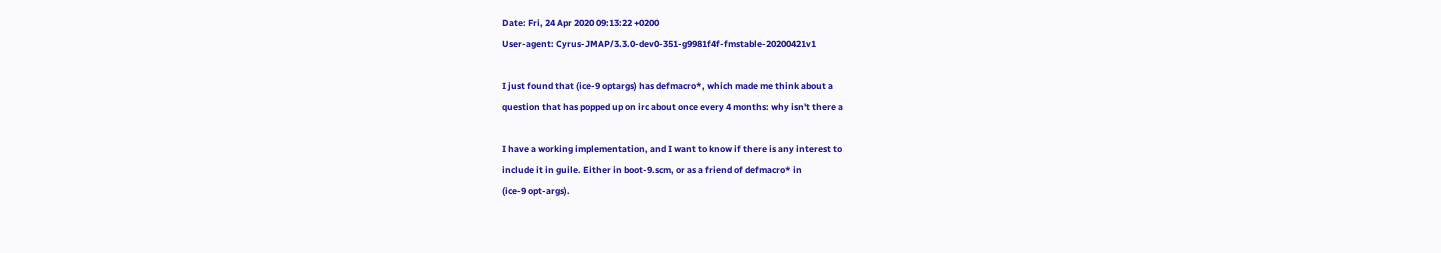Date: Fri, 24 Apr 2020 09:13:22 +0200
User-agent: Cyrus-JMAP/3.3.0-dev0-351-g9981f4f-fmstable-20200421v1

I just found that (ice-9 optargs) has defmacro*, which made me think about a
question that has popped up on irc about once every 4 months: why isn't there a

I have a working implementation, and I want to know if there is any interest to
include it in guile. Either in boot-9.scm, or as a friend of defmacro* in
(ice-9 opt-args).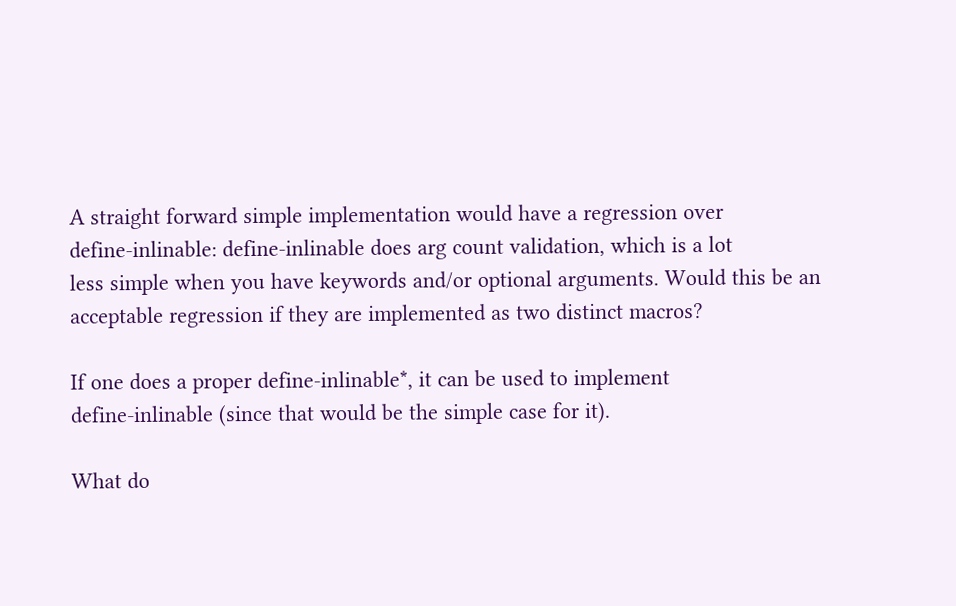A straight forward simple implementation would have a regression over
define-inlinable: define-inlinable does arg count validation, which is a lot
less simple when you have keywords and/or optional arguments. Would this be an
acceptable regression if they are implemented as two distinct macros?

If one does a proper define-inlinable*, it can be used to implement
define-inlinable (since that would be the simple case for it).

What do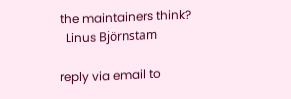the maintainers think?
  Linus Björnstam

reply via email to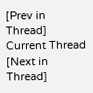[Prev in Thread] Current Thread [Next in Thread]